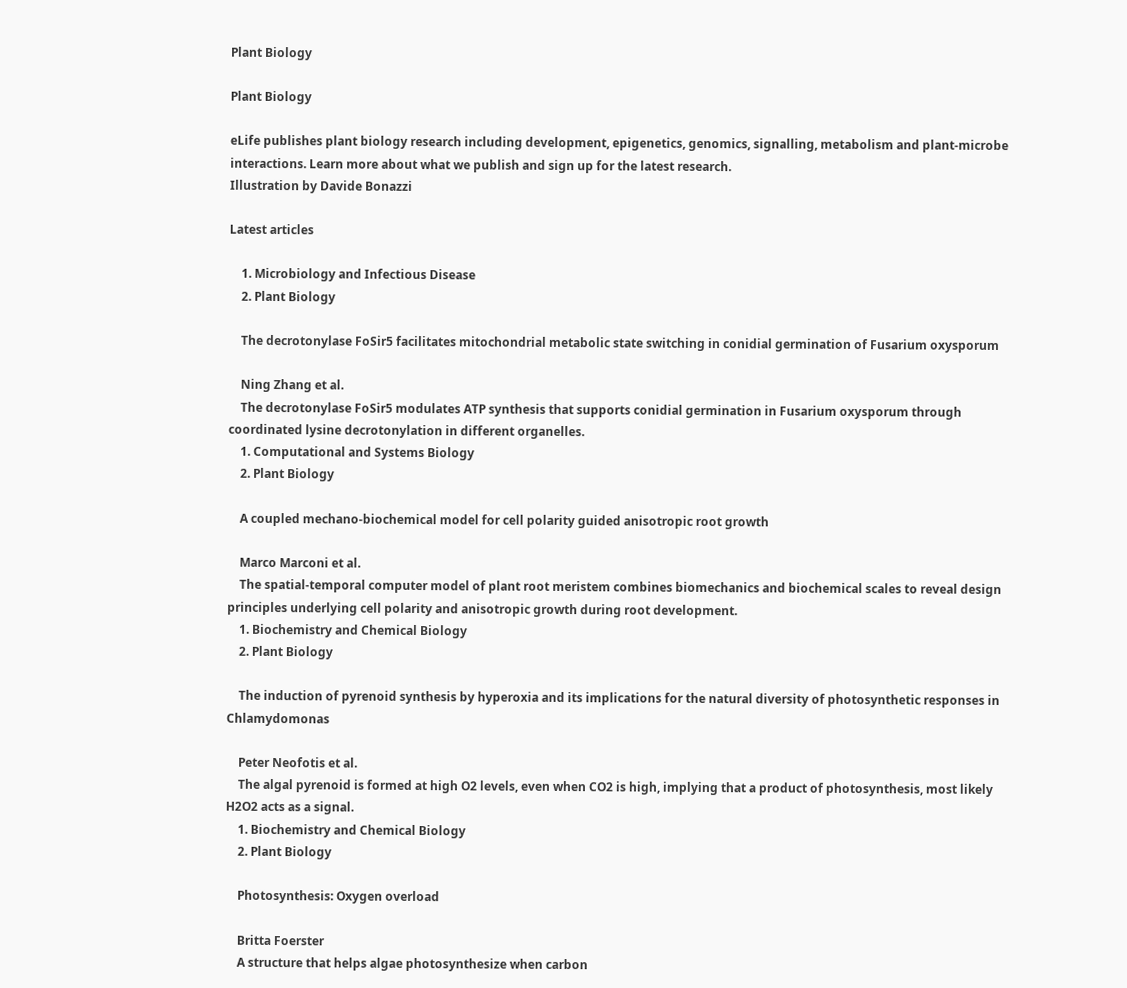Plant Biology

Plant Biology

eLife publishes plant biology research including development, epigenetics, genomics, signalling, metabolism and plant-microbe interactions. Learn more about what we publish and sign up for the latest research.
Illustration by Davide Bonazzi

Latest articles

    1. Microbiology and Infectious Disease
    2. Plant Biology

    The decrotonylase FoSir5 facilitates mitochondrial metabolic state switching in conidial germination of Fusarium oxysporum

    Ning Zhang et al.
    The decrotonylase FoSir5 modulates ATP synthesis that supports conidial germination in Fusarium oxysporum through coordinated lysine decrotonylation in different organelles.
    1. Computational and Systems Biology
    2. Plant Biology

    A coupled mechano-biochemical model for cell polarity guided anisotropic root growth

    Marco Marconi et al.
    The spatial-temporal computer model of plant root meristem combines biomechanics and biochemical scales to reveal design principles underlying cell polarity and anisotropic growth during root development.
    1. Biochemistry and Chemical Biology
    2. Plant Biology

    The induction of pyrenoid synthesis by hyperoxia and its implications for the natural diversity of photosynthetic responses in Chlamydomonas

    Peter Neofotis et al.
    The algal pyrenoid is formed at high O2 levels, even when CO2 is high, implying that a product of photosynthesis, most likely H2O2 acts as a signal.
    1. Biochemistry and Chemical Biology
    2. Plant Biology

    Photosynthesis: Oxygen overload

    Britta Foerster
    A structure that helps algae photosynthesize when carbon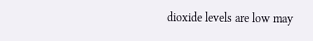dioxide levels are low may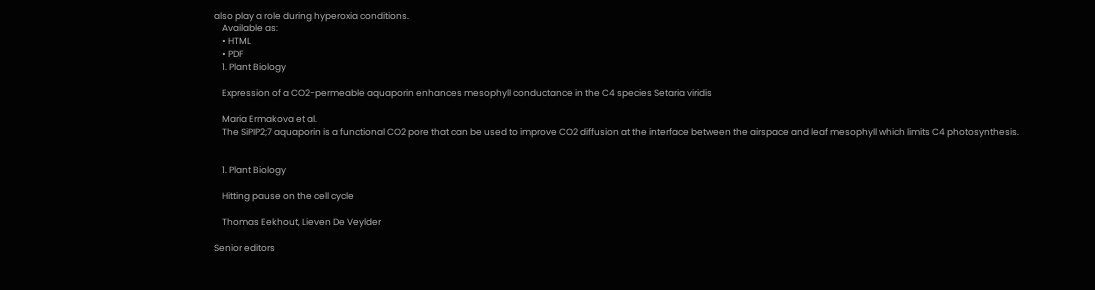also play a role during hyperoxia conditions.
    Available as:
    • HTML
    • PDF
    1. Plant Biology

    Expression of a CO2-permeable aquaporin enhances mesophyll conductance in the C4 species Setaria viridis

    Maria Ermakova et al.
    The SiPIP2;7 aquaporin is a functional CO2 pore that can be used to improve CO2 diffusion at the interface between the airspace and leaf mesophyll which limits C4 photosynthesis.


    1. Plant Biology

    Hitting pause on the cell cycle

    Thomas Eekhout, Lieven De Veylder

Senior editors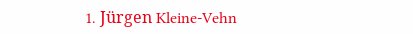1. Jürgen Kleine-Vehn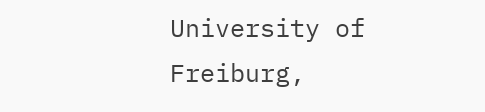University of Freiburg,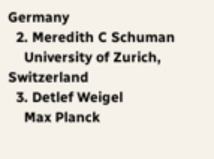Germany
  2. Meredith C Schuman
    University of Zurich, Switzerland
  3. Detlef Weigel
    Max Planck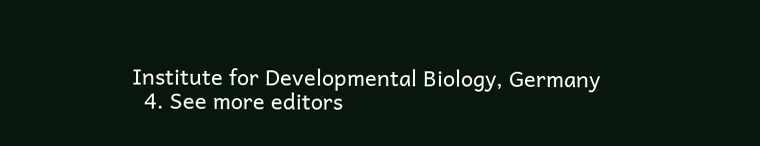Institute for Developmental Biology, Germany
  4. See more editors